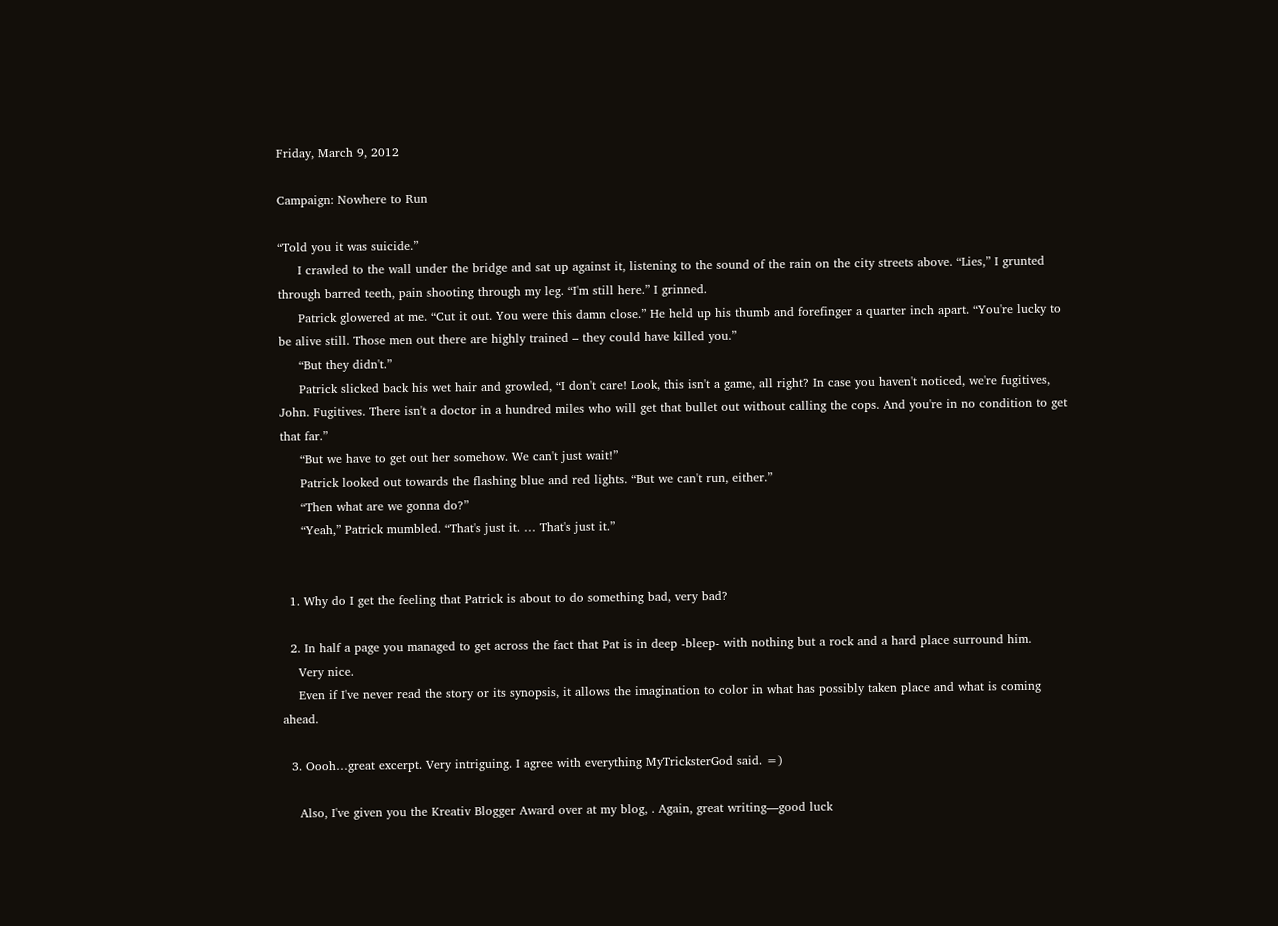Friday, March 9, 2012

Campaign: Nowhere to Run

“Told you it was suicide.”
     I crawled to the wall under the bridge and sat up against it, listening to the sound of the rain on the city streets above. “Lies,” I grunted through barred teeth, pain shooting through my leg. “I'm still here.” I grinned.
     Patrick glowered at me. “Cut it out. You were this damn close.” He held up his thumb and forefinger a quarter inch apart. “You're lucky to be alive still. Those men out there are highly trained – they could have killed you.”
     “But they didn't.”
     Patrick slicked back his wet hair and growled, “I don't care! Look, this isn't a game, all right? In case you haven't noticed, we're fugitives, John. Fugitives. There isn't a doctor in a hundred miles who will get that bullet out without calling the cops. And you're in no condition to get that far.”
     “But we have to get out her somehow. We can't just wait!”
     Patrick looked out towards the flashing blue and red lights. “But we can't run, either.”
     “Then what are we gonna do?”
     “Yeah,” Patrick mumbled. “That's just it. … That's just it.”


  1. Why do I get the feeling that Patrick is about to do something bad, very bad?

  2. In half a page you managed to get across the fact that Pat is in deep -bleep- with nothing but a rock and a hard place surround him.
    Very nice.
    Even if I've never read the story or its synopsis, it allows the imagination to color in what has possibly taken place and what is coming ahead.

  3. Oooh…great excerpt. Very intriguing. I agree with everything MyTricksterGod said. =)

    Also, I've given you the Kreativ Blogger Award over at my blog, . Again, great writing—good luck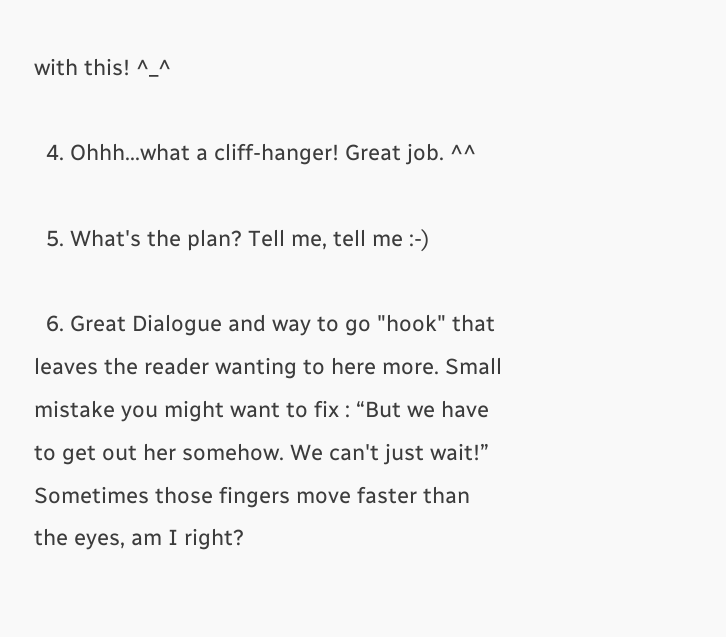with this! ^_^

  4. Ohhh...what a cliff-hanger! Great job. ^^

  5. What's the plan? Tell me, tell me :-)

  6. Great Dialogue and way to go "hook" that leaves the reader wanting to here more. Small mistake you might want to fix : “But we have to get out her somehow. We can't just wait!” Sometimes those fingers move faster than the eyes, am I right?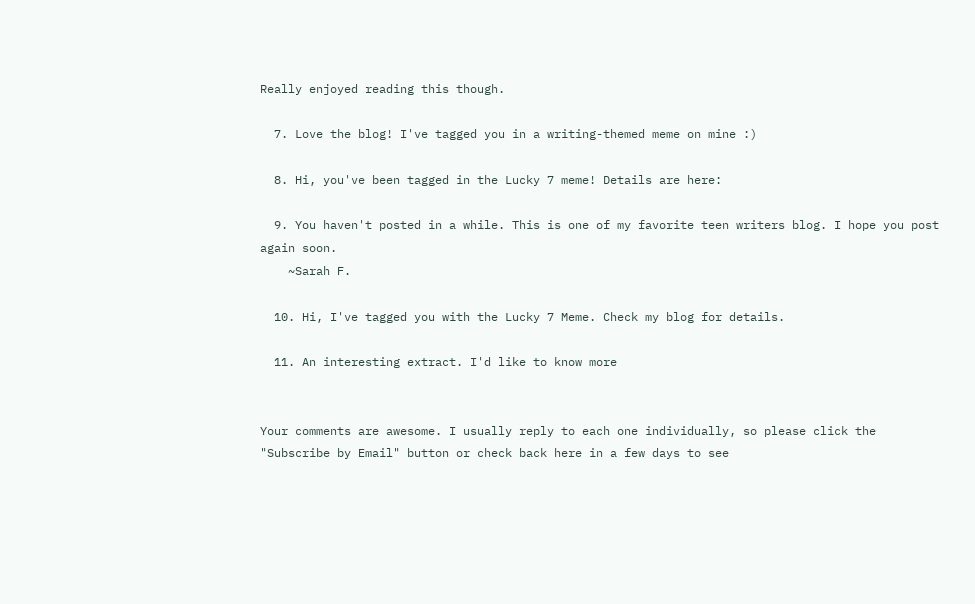Really enjoyed reading this though.

  7. Love the blog! I've tagged you in a writing-themed meme on mine :)

  8. Hi, you've been tagged in the Lucky 7 meme! Details are here:

  9. You haven't posted in a while. This is one of my favorite teen writers blog. I hope you post again soon.
    ~Sarah F.

  10. Hi, I've tagged you with the Lucky 7 Meme. Check my blog for details.

  11. An interesting extract. I'd like to know more


Your comments are awesome. I usually reply to each one individually, so please click the "Subscribe by Email" button or check back here in a few days to see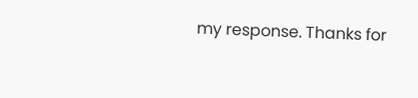my response. Thanks for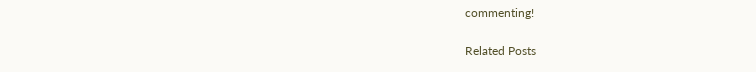commenting!

Related Posts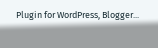Plugin for WordPress, Blogger...